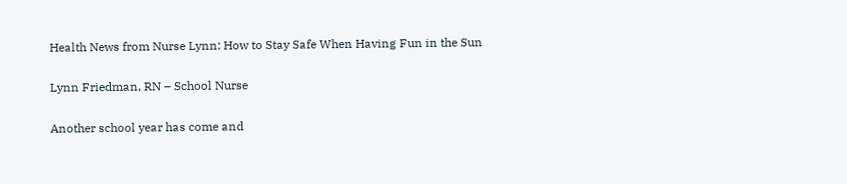Health News from Nurse Lynn: How to Stay Safe When Having Fun in the Sun

Lynn Friedman, RN – School Nurse

Another school year has come and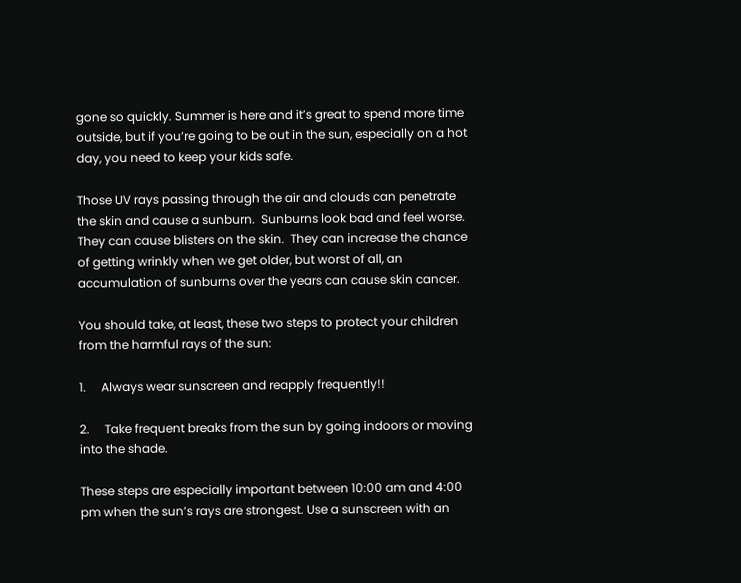gone so quickly. Summer is here and it’s great to spend more time outside, but if you’re going to be out in the sun, especially on a hot day, you need to keep your kids safe.

Those UV rays passing through the air and clouds can penetrate the skin and cause a sunburn.  Sunburns look bad and feel worse.  They can cause blisters on the skin.  They can increase the chance of getting wrinkly when we get older, but worst of all, an accumulation of sunburns over the years can cause skin cancer.

You should take, at least, these two steps to protect your children from the harmful rays of the sun:

1.     Always wear sunscreen and reapply frequently!!

2.     Take frequent breaks from the sun by going indoors or moving into the shade.

These steps are especially important between 10:00 am and 4:00 pm when the sun’s rays are strongest. Use a sunscreen with an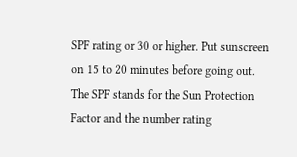SPF rating or 30 or higher. Put sunscreen on 15 to 20 minutes before going out.  The SPF stands for the Sun Protection Factor and the number rating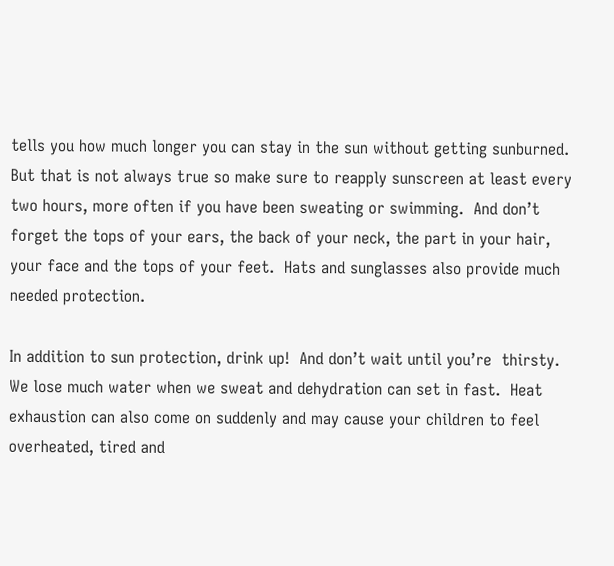tells you how much longer you can stay in the sun without getting sunburned.  But that is not always true so make sure to reapply sunscreen at least every two hours, more often if you have been sweating or swimming.  And don’t forget the tops of your ears, the back of your neck, the part in your hair, your face and the tops of your feet.  Hats and sunglasses also provide much needed protection.

In addition to sun protection, drink up!  And don’t wait until you’re  thirsty.  We lose much water when we sweat and dehydration can set in fast.  Heat exhaustion can also come on suddenly and may cause your children to feel overheated, tired and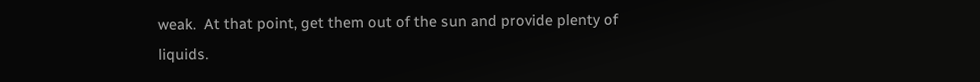weak.  At that point, get them out of the sun and provide plenty of liquids.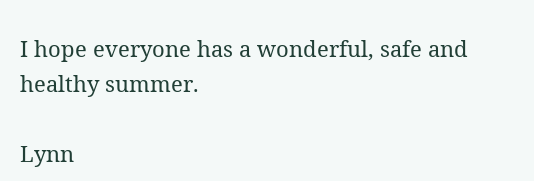I hope everyone has a wonderful, safe and healthy summer.

Lynn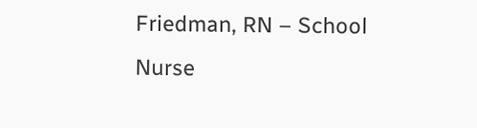Friedman, RN – School Nurse